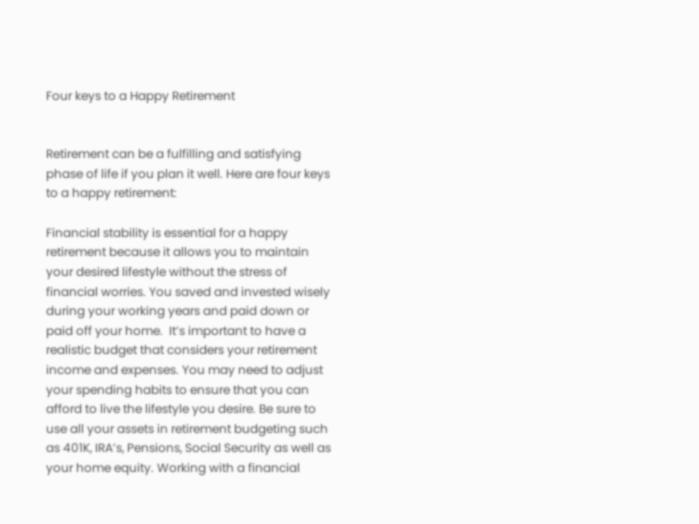Four keys to a Happy Retirement


Retirement can be a fulfilling and satisfying phase of life if you plan it well. Here are four keys to a happy retirement:

Financial stability is essential for a happy retirement because it allows you to maintain your desired lifestyle without the stress of financial worries. You saved and invested wisely during your working years and paid down or paid off your home.  It’s important to have a realistic budget that considers your retirement income and expenses. You may need to adjust your spending habits to ensure that you can afford to live the lifestyle you desire. Be sure to use all your assets in retirement budgeting such as 401K, IRA’s, Pensions, Social Security as well as your home equity. Working with a financial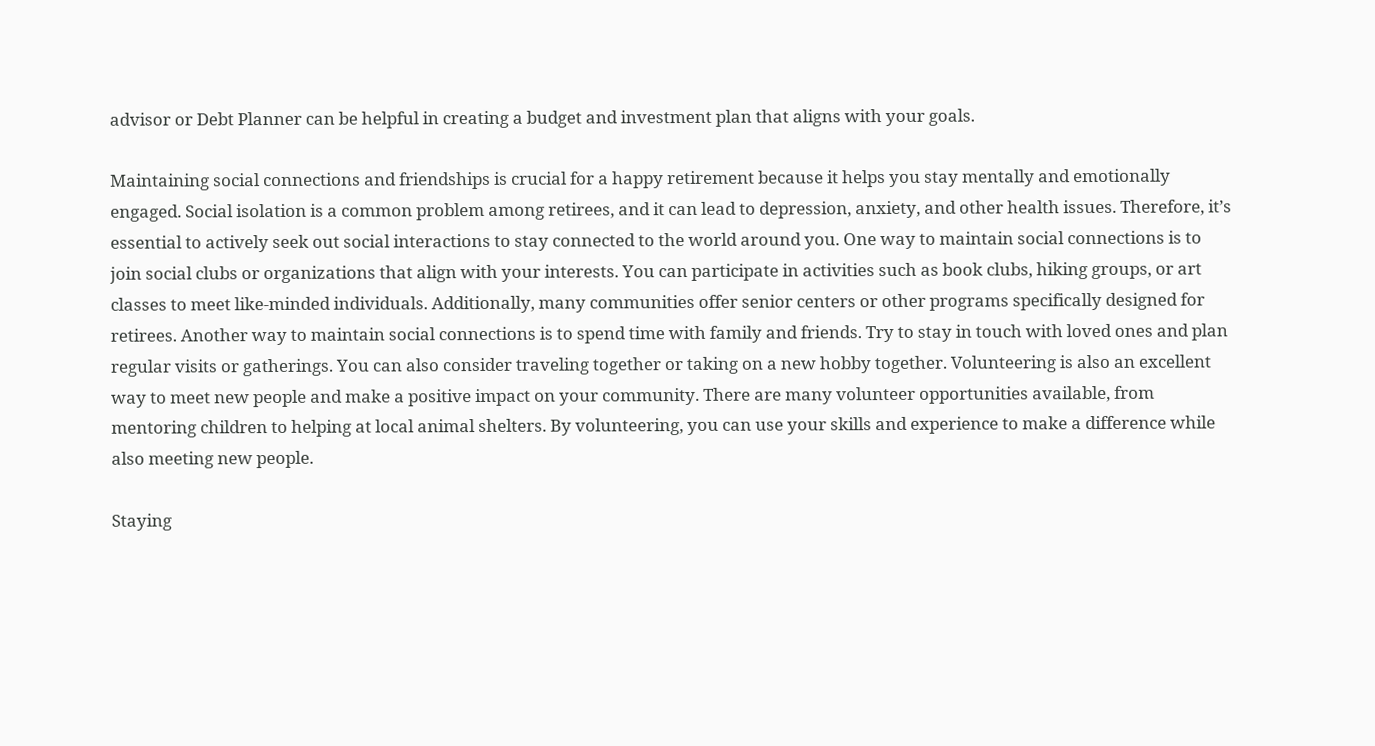advisor or Debt Planner can be helpful in creating a budget and investment plan that aligns with your goals.

Maintaining social connections and friendships is crucial for a happy retirement because it helps you stay mentally and emotionally engaged. Social isolation is a common problem among retirees, and it can lead to depression, anxiety, and other health issues. Therefore, it’s essential to actively seek out social interactions to stay connected to the world around you. One way to maintain social connections is to join social clubs or organizations that align with your interests. You can participate in activities such as book clubs, hiking groups, or art classes to meet like-minded individuals. Additionally, many communities offer senior centers or other programs specifically designed for retirees. Another way to maintain social connections is to spend time with family and friends. Try to stay in touch with loved ones and plan regular visits or gatherings. You can also consider traveling together or taking on a new hobby together. Volunteering is also an excellent way to meet new people and make a positive impact on your community. There are many volunteer opportunities available, from mentoring children to helping at local animal shelters. By volunteering, you can use your skills and experience to make a difference while also meeting new people.

Staying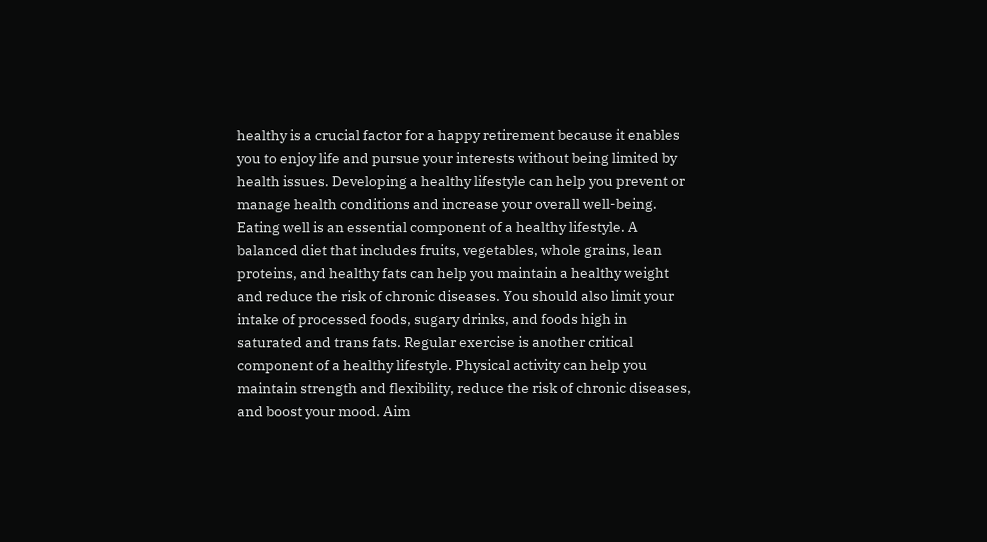healthy is a crucial factor for a happy retirement because it enables you to enjoy life and pursue your interests without being limited by health issues. Developing a healthy lifestyle can help you prevent or manage health conditions and increase your overall well-being. Eating well is an essential component of a healthy lifestyle. A balanced diet that includes fruits, vegetables, whole grains, lean proteins, and healthy fats can help you maintain a healthy weight and reduce the risk of chronic diseases. You should also limit your intake of processed foods, sugary drinks, and foods high in saturated and trans fats. Regular exercise is another critical component of a healthy lifestyle. Physical activity can help you maintain strength and flexibility, reduce the risk of chronic diseases, and boost your mood. Aim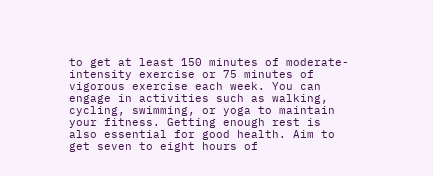to get at least 150 minutes of moderate-intensity exercise or 75 minutes of vigorous exercise each week. You can engage in activities such as walking, cycling, swimming, or yoga to maintain your fitness. Getting enough rest is also essential for good health. Aim to get seven to eight hours of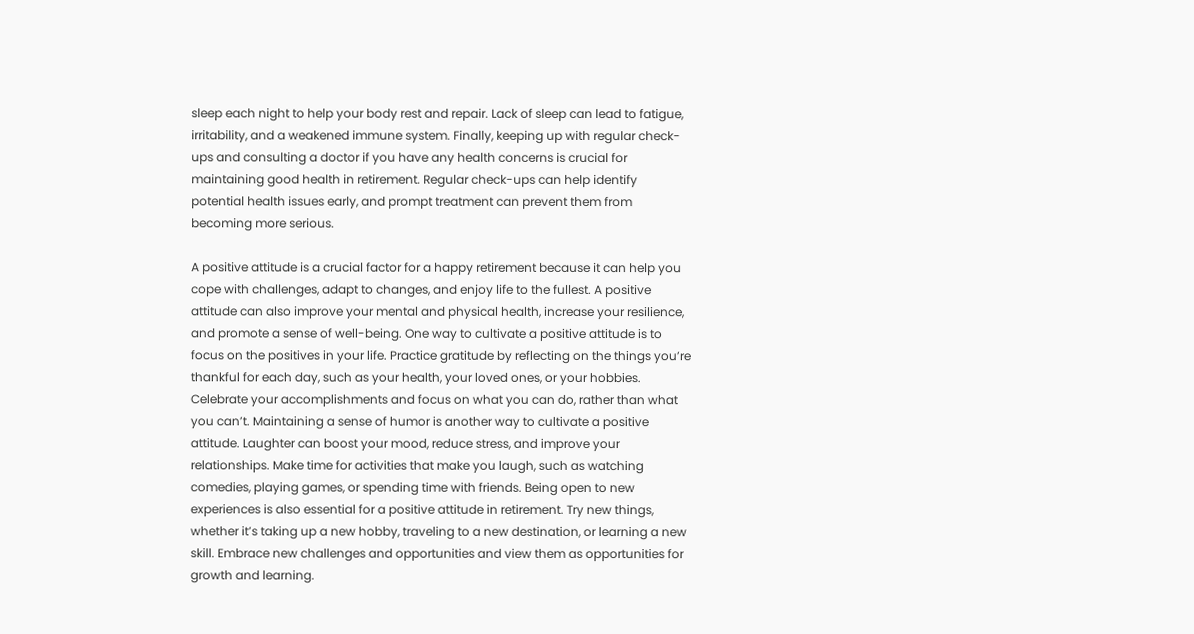sleep each night to help your body rest and repair. Lack of sleep can lead to fatigue, irritability, and a weakened immune system. Finally, keeping up with regular check-ups and consulting a doctor if you have any health concerns is crucial for maintaining good health in retirement. Regular check-ups can help identify potential health issues early, and prompt treatment can prevent them from becoming more serious.

A positive attitude is a crucial factor for a happy retirement because it can help you cope with challenges, adapt to changes, and enjoy life to the fullest. A positive attitude can also improve your mental and physical health, increase your resilience, and promote a sense of well-being. One way to cultivate a positive attitude is to focus on the positives in your life. Practice gratitude by reflecting on the things you’re thankful for each day, such as your health, your loved ones, or your hobbies. Celebrate your accomplishments and focus on what you can do, rather than what you can’t. Maintaining a sense of humor is another way to cultivate a positive attitude. Laughter can boost your mood, reduce stress, and improve your relationships. Make time for activities that make you laugh, such as watching comedies, playing games, or spending time with friends. Being open to new experiences is also essential for a positive attitude in retirement. Try new things, whether it’s taking up a new hobby, traveling to a new destination, or learning a new skill. Embrace new challenges and opportunities and view them as opportunities for growth and learning.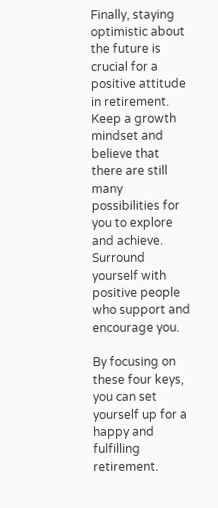Finally, staying optimistic about the future is crucial for a positive attitude in retirement. Keep a growth mindset and believe that there are still many possibilities for you to explore and achieve. Surround yourself with positive people who support and encourage you.

By focusing on these four keys, you can set yourself up for a happy and fulfilling retirement.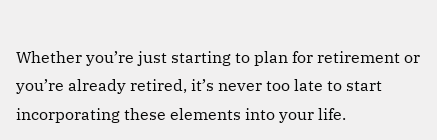Whether you’re just starting to plan for retirement or you’re already retired, it’s never too late to start incorporating these elements into your life.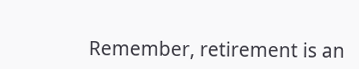Remember, retirement is an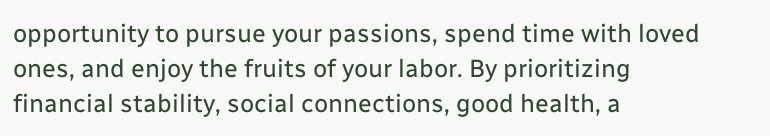opportunity to pursue your passions, spend time with loved ones, and enjoy the fruits of your labor. By prioritizing financial stability, social connections, good health, a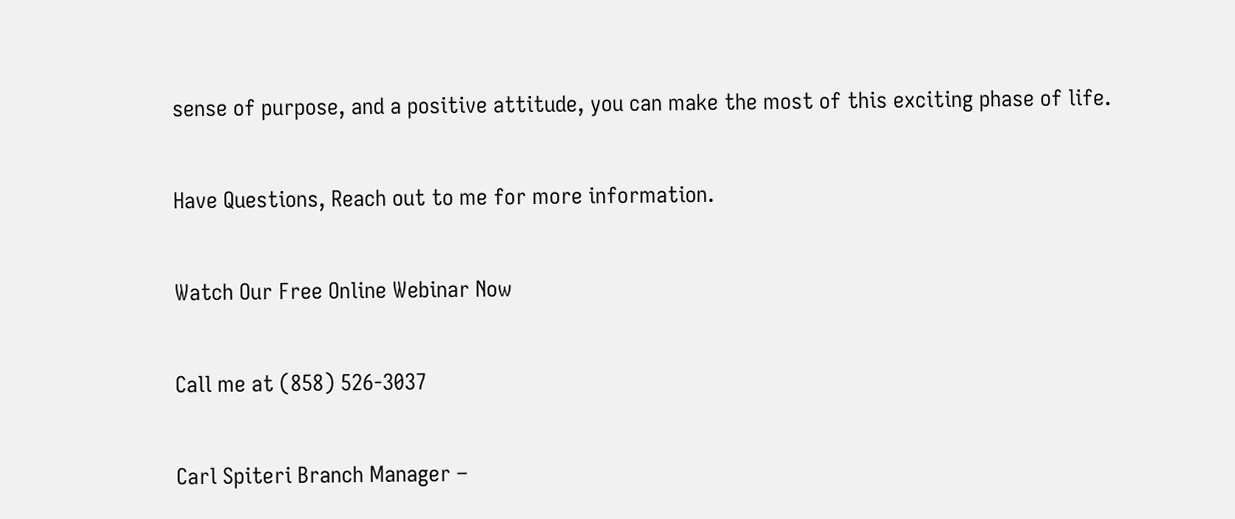sense of purpose, and a positive attitude, you can make the most of this exciting phase of life.

Have Questions, Reach out to me for more information.

Watch Our Free Online Webinar Now

Call me at (858) 526-3037

Carl Spiteri Branch Manager –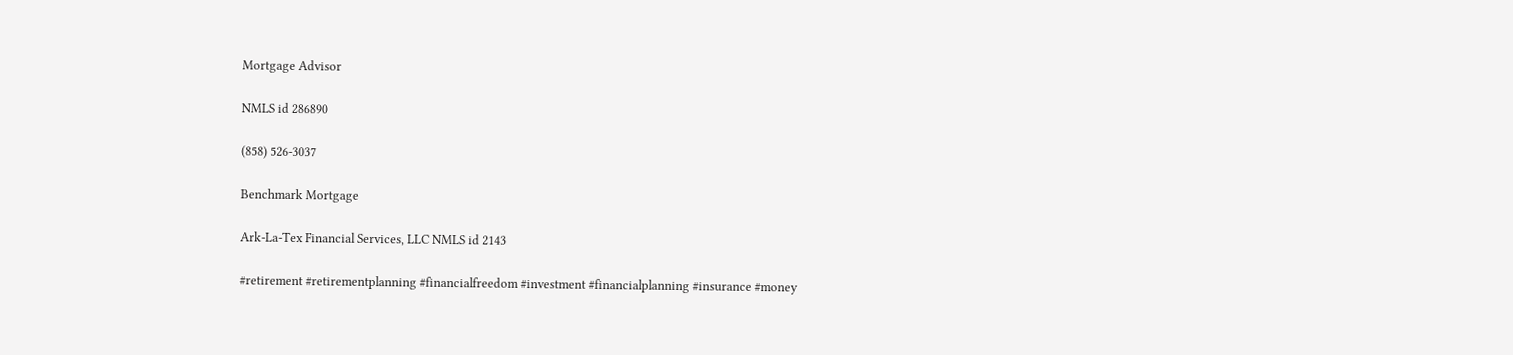Mortgage Advisor

NMLS id 286890

(858) 526-3037

Benchmark Mortgage

Ark-La-Tex Financial Services, LLC NMLS id 2143

#retirement #retirementplanning #financialfreedom #investment #financialplanning #insurance #money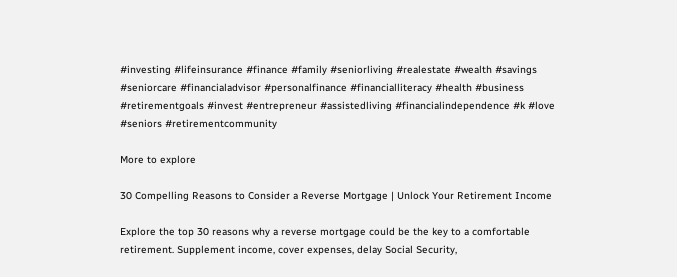#investing #lifeinsurance #finance #family #seniorliving #realestate #wealth #savings #seniorcare #financialadvisor #personalfinance #financialliteracy #health #business #retirementgoals #invest #entrepreneur #assistedliving #financialindependence #k #love #seniors #retirementcommunity

More to explore

30 Compelling Reasons to Consider a Reverse Mortgage | Unlock Your Retirement Income

Explore the top 30 reasons why a reverse mortgage could be the key to a comfortable retirement. Supplement income, cover expenses, delay Social Security,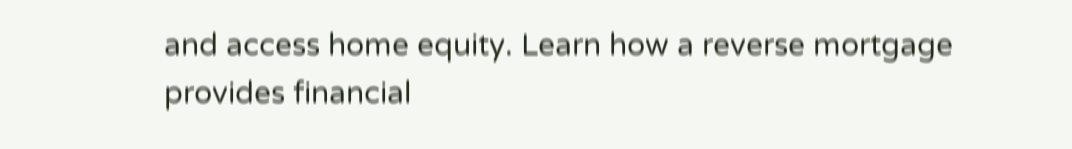and access home equity. Learn how a reverse mortgage provides financial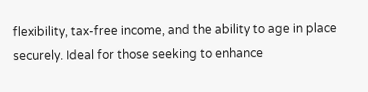flexibility, tax-free income, and the ability to age in place securely. Ideal for those seeking to enhance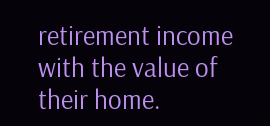retirement income with the value of their home.